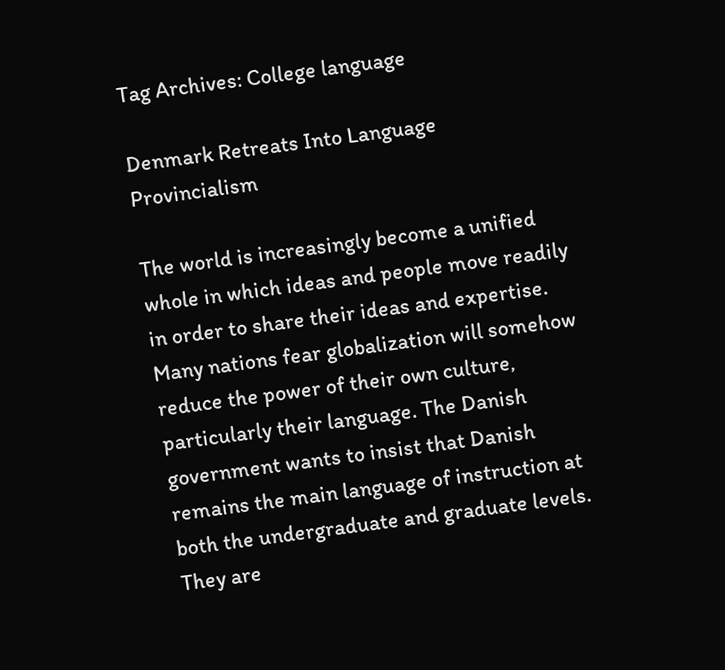Tag Archives: College language

Denmark Retreats Into Language Provincialism

The world is increasingly become a unified whole in which ideas and people move readily in order to share their ideas and expertise. Many nations fear globalization will somehow reduce the power of their own culture, particularly their language. The Danish government wants to insist that Danish remains the main language of instruction at both the undergraduate and graduate levels. They are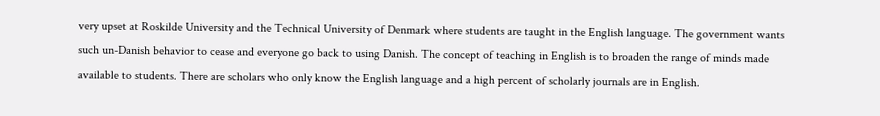very upset at Roskilde University and the Technical University of Denmark where students are taught in the English language. The government wants such un-Danish behavior to cease and everyone go back to using Danish. The concept of teaching in English is to broaden the range of minds made available to students. There are scholars who only know the English language and a high percent of scholarly journals are in English.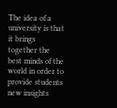The idea of a university is that it brings together the best minds of the world in order to provide students new insights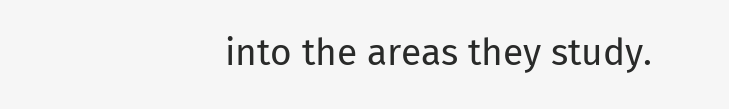into the areas they study.